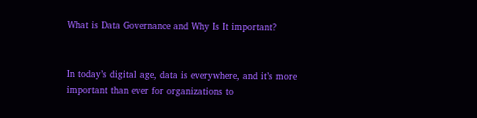What is Data Governance and Why Is It important?


In today’s digital age, data is everywhere, and it’s more important than ever for organizations to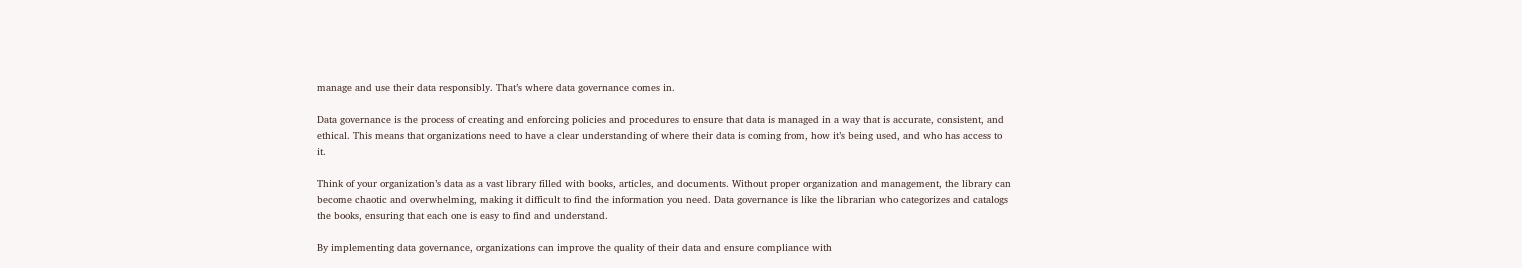manage and use their data responsibly. That’s where data governance comes in.

Data governance is the process of creating and enforcing policies and procedures to ensure that data is managed in a way that is accurate, consistent, and ethical. This means that organizations need to have a clear understanding of where their data is coming from, how it’s being used, and who has access to it.

Think of your organization’s data as a vast library filled with books, articles, and documents. Without proper organization and management, the library can become chaotic and overwhelming, making it difficult to find the information you need. Data governance is like the librarian who categorizes and catalogs the books, ensuring that each one is easy to find and understand.

By implementing data governance, organizations can improve the quality of their data and ensure compliance with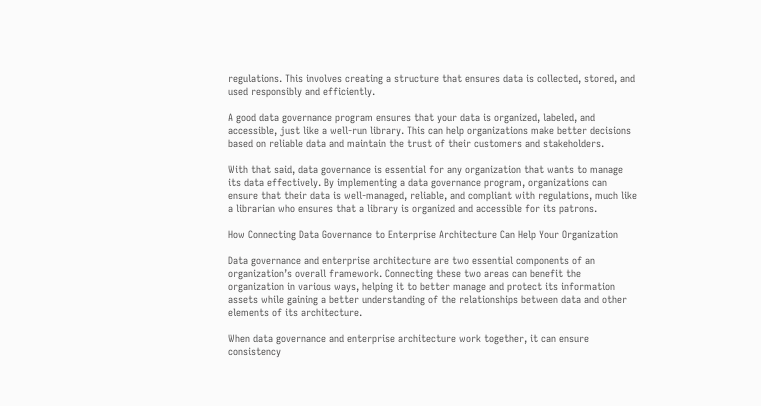regulations. This involves creating a structure that ensures data is collected, stored, and used responsibly and efficiently.

A good data governance program ensures that your data is organized, labeled, and accessible, just like a well-run library. This can help organizations make better decisions based on reliable data and maintain the trust of their customers and stakeholders.

With that said, data governance is essential for any organization that wants to manage its data effectively. By implementing a data governance program, organizations can ensure that their data is well-managed, reliable, and compliant with regulations, much like a librarian who ensures that a library is organized and accessible for its patrons.

How Connecting Data Governance to Enterprise Architecture Can Help Your Organization

Data governance and enterprise architecture are two essential components of an organization’s overall framework. Connecting these two areas can benefit the organization in various ways, helping it to better manage and protect its information assets while gaining a better understanding of the relationships between data and other elements of its architecture.

When data governance and enterprise architecture work together, it can ensure consistency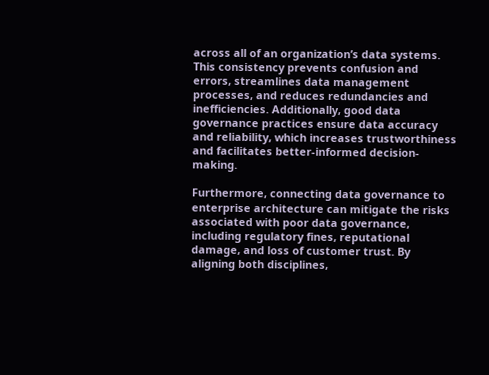across all of an organization’s data systems. This consistency prevents confusion and errors, streamlines data management processes, and reduces redundancies and inefficiencies. Additionally, good data governance practices ensure data accuracy and reliability, which increases trustworthiness and facilitates better-informed decision-making.

Furthermore, connecting data governance to enterprise architecture can mitigate the risks associated with poor data governance, including regulatory fines, reputational damage, and loss of customer trust. By aligning both disciplines,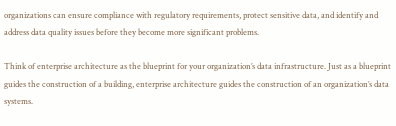organizations can ensure compliance with regulatory requirements, protect sensitive data, and identify and address data quality issues before they become more significant problems.

Think of enterprise architecture as the blueprint for your organization’s data infrastructure. Just as a blueprint guides the construction of a building, enterprise architecture guides the construction of an organization’s data systems.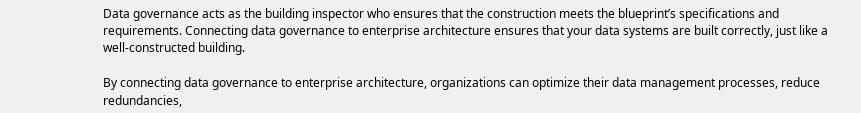Data governance acts as the building inspector who ensures that the construction meets the blueprint’s specifications and requirements. Connecting data governance to enterprise architecture ensures that your data systems are built correctly, just like a well-constructed building.

By connecting data governance to enterprise architecture, organizations can optimize their data management processes, reduce redundancies,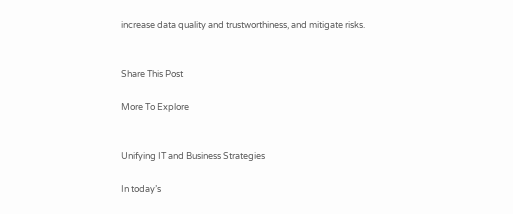increase data quality and trustworthiness, and mitigate risks.


Share This Post

More To Explore


Unifying IT and Business Strategies

In today’s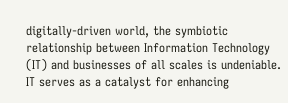digitally-driven world, the symbiotic relationship between Information Technology (IT) and businesses of all scales is undeniable. IT serves as a catalyst for enhancing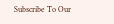Subscribe To Our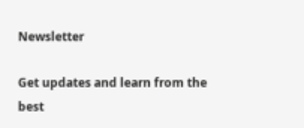Newsletter

Get updates and learn from the best